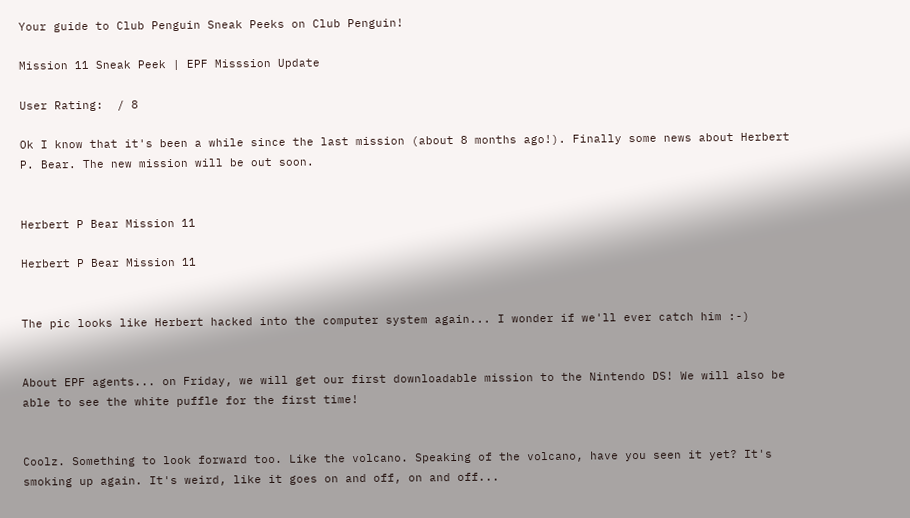Your guide to Club Penguin Sneak Peeks on Club Penguin!

Mission 11 Sneak Peek | EPF Misssion Update

User Rating:  / 8

Ok I know that it's been a while since the last mission (about 8 months ago!). Finally some news about Herbert P. Bear. The new mission will be out soon.


Herbert P Bear Mission 11

Herbert P Bear Mission 11


The pic looks like Herbert hacked into the computer system again... I wonder if we'll ever catch him :-)


About EPF agents... on Friday, we will get our first downloadable mission to the Nintendo DS! We will also be able to see the white puffle for the first time!


Coolz. Something to look forward too. Like the volcano. Speaking of the volcano, have you seen it yet? It's smoking up again. It's weird, like it goes on and off, on and off...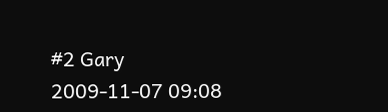#2 Gary 2009-11-07 09:08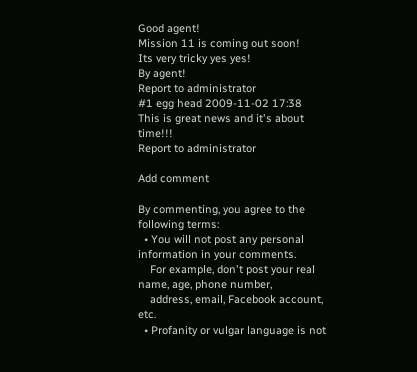Good agent!
Mission 11 is coming out soon!
Its very tricky yes yes!
By agent!
Report to administrator
#1 egg head 2009-11-02 17:38
This is great news and it's about time!!!
Report to administrator

Add comment

By commenting, you agree to the following terms:
  • You will not post any personal information in your comments.
    For example, don't post your real name, age, phone number,
    address, email, Facebook account, etc.
  • Profanity or vulgar language is not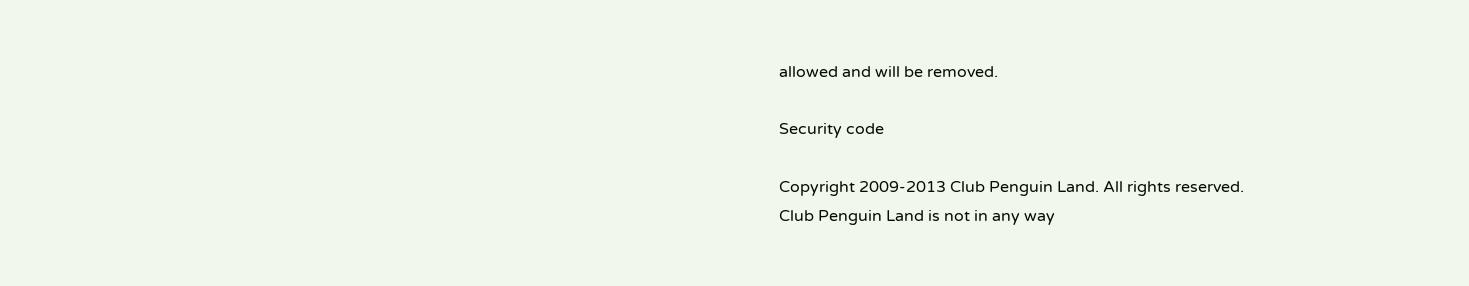allowed and will be removed.

Security code

Copyright 2009-2013 Club Penguin Land. All rights reserved.
Club Penguin Land is not in any way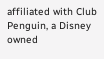affiliated with Club Penguin, a Disney owned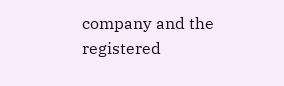company and the registered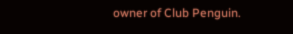owner of Club Penguin.